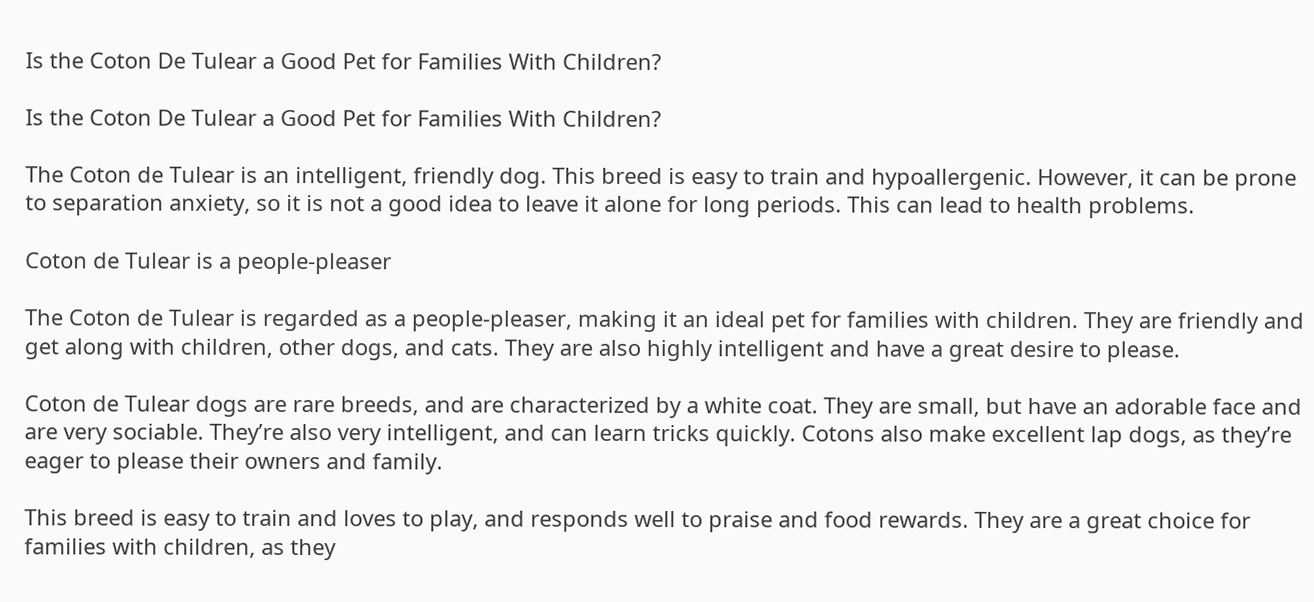Is the Coton De Tulear a Good Pet for Families With Children?

Is the Coton De Tulear a Good Pet for Families With Children?

The Coton de Tulear is an intelligent, friendly dog. This breed is easy to train and hypoallergenic. However, it can be prone to separation anxiety, so it is not a good idea to leave it alone for long periods. This can lead to health problems.

Coton de Tulear is a people-pleaser

The Coton de Tulear is regarded as a people-pleaser, making it an ideal pet for families with children. They are friendly and get along with children, other dogs, and cats. They are also highly intelligent and have a great desire to please.

Coton de Tulear dogs are rare breeds, and are characterized by a white coat. They are small, but have an adorable face and are very sociable. They’re also very intelligent, and can learn tricks quickly. Cotons also make excellent lap dogs, as they’re eager to please their owners and family.

This breed is easy to train and loves to play, and responds well to praise and food rewards. They are a great choice for families with children, as they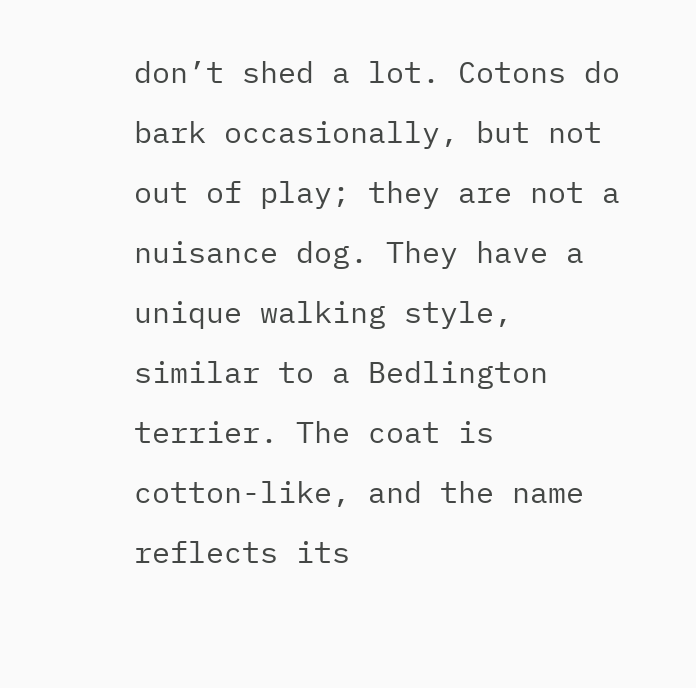don’t shed a lot. Cotons do bark occasionally, but not out of play; they are not a nuisance dog. They have a unique walking style, similar to a Bedlington terrier. The coat is cotton-like, and the name reflects its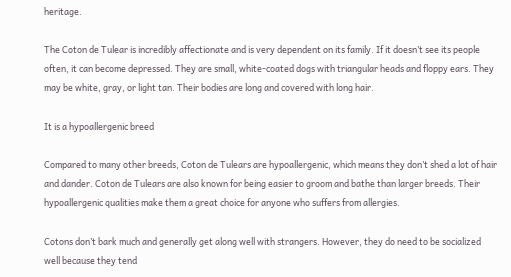heritage.

The Coton de Tulear is incredibly affectionate and is very dependent on its family. If it doesn’t see its people often, it can become depressed. They are small, white-coated dogs with triangular heads and floppy ears. They may be white, gray, or light tan. Their bodies are long and covered with long hair.

It is a hypoallergenic breed

Compared to many other breeds, Coton de Tulears are hypoallergenic, which means they don’t shed a lot of hair and dander. Coton de Tulears are also known for being easier to groom and bathe than larger breeds. Their hypoallergenic qualities make them a great choice for anyone who suffers from allergies.

Cotons don’t bark much and generally get along well with strangers. However, they do need to be socialized well because they tend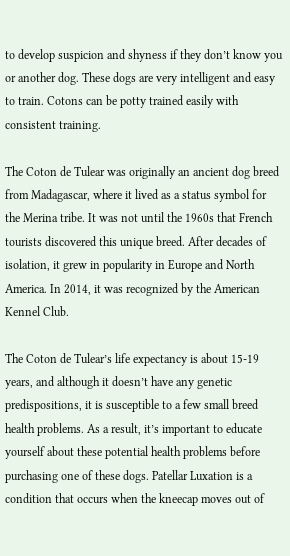to develop suspicion and shyness if they don’t know you or another dog. These dogs are very intelligent and easy to train. Cotons can be potty trained easily with consistent training.

The Coton de Tulear was originally an ancient dog breed from Madagascar, where it lived as a status symbol for the Merina tribe. It was not until the 1960s that French tourists discovered this unique breed. After decades of isolation, it grew in popularity in Europe and North America. In 2014, it was recognized by the American Kennel Club.

The Coton de Tulear’s life expectancy is about 15-19 years, and although it doesn’t have any genetic predispositions, it is susceptible to a few small breed health problems. As a result, it’s important to educate yourself about these potential health problems before purchasing one of these dogs. Patellar Luxation is a condition that occurs when the kneecap moves out of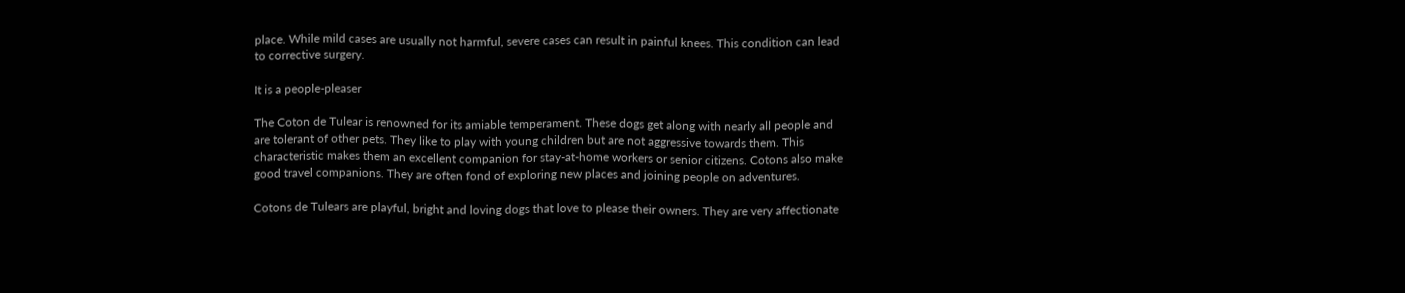place. While mild cases are usually not harmful, severe cases can result in painful knees. This condition can lead to corrective surgery.

It is a people-pleaser

The Coton de Tulear is renowned for its amiable temperament. These dogs get along with nearly all people and are tolerant of other pets. They like to play with young children but are not aggressive towards them. This characteristic makes them an excellent companion for stay-at-home workers or senior citizens. Cotons also make good travel companions. They are often fond of exploring new places and joining people on adventures.

Cotons de Tulears are playful, bright and loving dogs that love to please their owners. They are very affectionate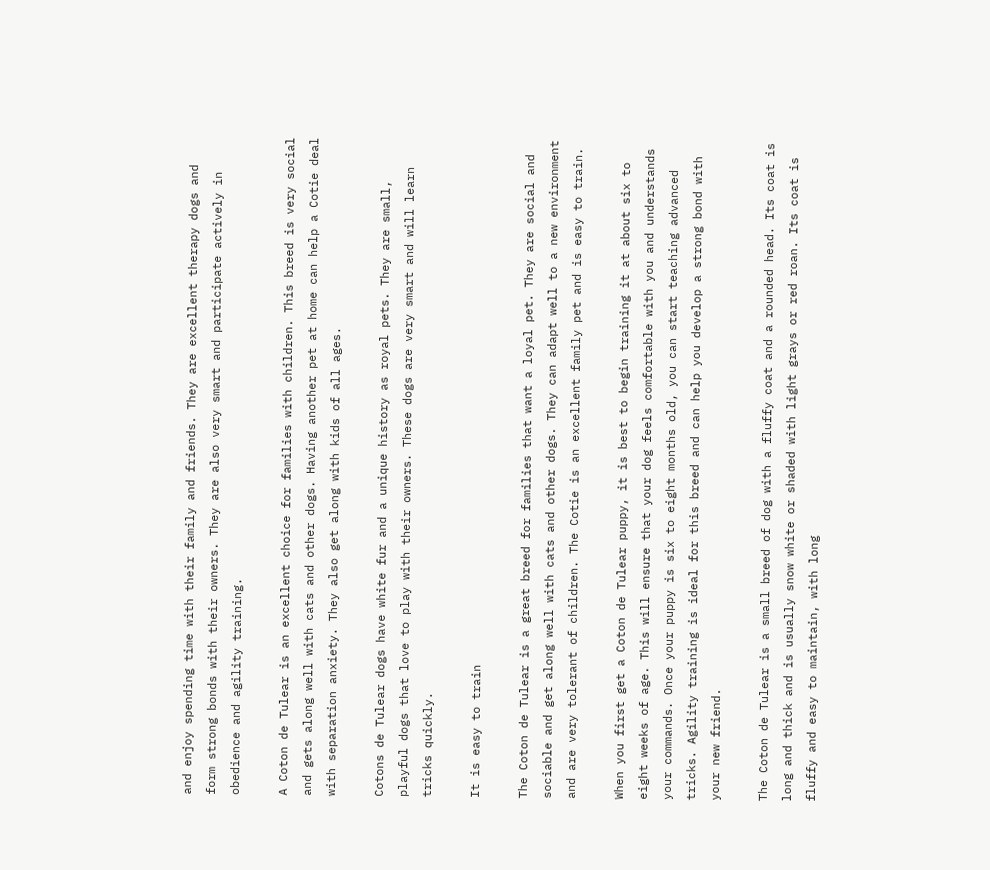and enjoy spending time with their family and friends. They are excellent therapy dogs and form strong bonds with their owners. They are also very smart and participate actively in obedience and agility training.

A Coton de Tulear is an excellent choice for families with children. This breed is very social and gets along well with cats and other dogs. Having another pet at home can help a Cotie deal with separation anxiety. They also get along with kids of all ages.

Cotons de Tulear dogs have white fur and a unique history as royal pets. They are small, playful dogs that love to play with their owners. These dogs are very smart and will learn tricks quickly.

It is easy to train

The Coton de Tulear is a great breed for families that want a loyal pet. They are social and sociable and get along well with cats and other dogs. They can adapt well to a new environment and are very tolerant of children. The Cotie is an excellent family pet and is easy to train.

When you first get a Coton de Tulear puppy, it is best to begin training it at about six to eight weeks of age. This will ensure that your dog feels comfortable with you and understands your commands. Once your puppy is six to eight months old, you can start teaching advanced tricks. Agility training is ideal for this breed and can help you develop a strong bond with your new friend.

The Coton de Tulear is a small breed of dog with a fluffy coat and a rounded head. Its coat is long and thick and is usually snow white or shaded with light grays or red roan. Its coat is fluffy and easy to maintain, with long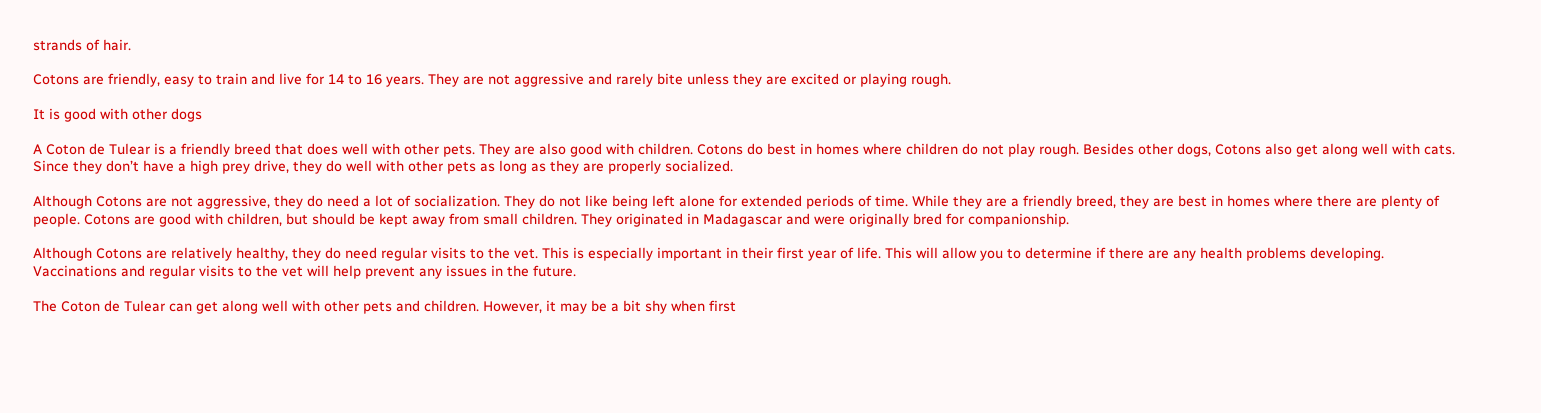strands of hair.

Cotons are friendly, easy to train and live for 14 to 16 years. They are not aggressive and rarely bite unless they are excited or playing rough.

It is good with other dogs

A Coton de Tulear is a friendly breed that does well with other pets. They are also good with children. Cotons do best in homes where children do not play rough. Besides other dogs, Cotons also get along well with cats. Since they don’t have a high prey drive, they do well with other pets as long as they are properly socialized.

Although Cotons are not aggressive, they do need a lot of socialization. They do not like being left alone for extended periods of time. While they are a friendly breed, they are best in homes where there are plenty of people. Cotons are good with children, but should be kept away from small children. They originated in Madagascar and were originally bred for companionship.

Although Cotons are relatively healthy, they do need regular visits to the vet. This is especially important in their first year of life. This will allow you to determine if there are any health problems developing. Vaccinations and regular visits to the vet will help prevent any issues in the future.

The Coton de Tulear can get along well with other pets and children. However, it may be a bit shy when first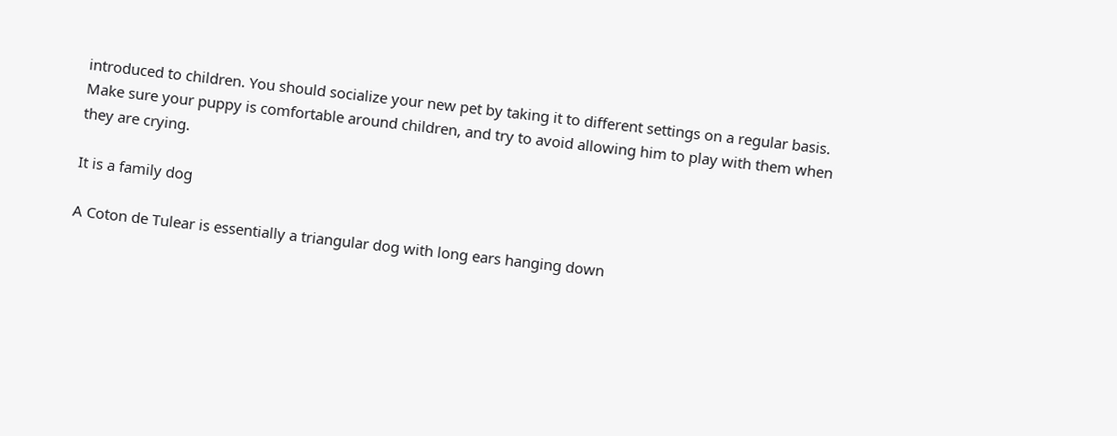introduced to children. You should socialize your new pet by taking it to different settings on a regular basis. Make sure your puppy is comfortable around children, and try to avoid allowing him to play with them when they are crying.

It is a family dog

A Coton de Tulear is essentially a triangular dog with long ears hanging down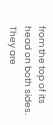from the top of its head on both sides. They are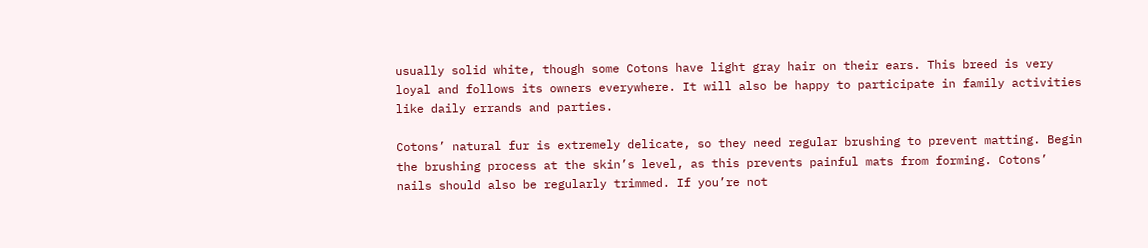usually solid white, though some Cotons have light gray hair on their ears. This breed is very loyal and follows its owners everywhere. It will also be happy to participate in family activities like daily errands and parties.

Cotons’ natural fur is extremely delicate, so they need regular brushing to prevent matting. Begin the brushing process at the skin’s level, as this prevents painful mats from forming. Cotons’ nails should also be regularly trimmed. If you’re not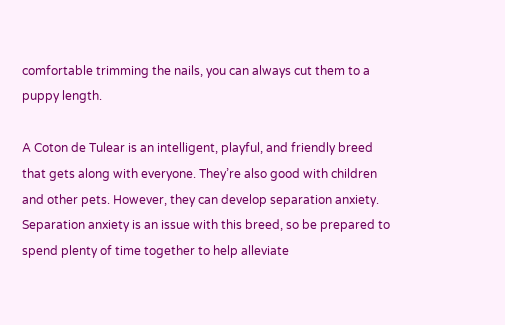comfortable trimming the nails, you can always cut them to a puppy length.

A Coton de Tulear is an intelligent, playful, and friendly breed that gets along with everyone. They’re also good with children and other pets. However, they can develop separation anxiety. Separation anxiety is an issue with this breed, so be prepared to spend plenty of time together to help alleviate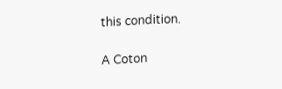this condition.

A Coton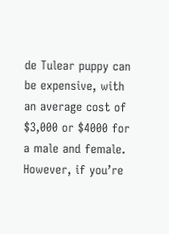de Tulear puppy can be expensive, with an average cost of $3,000 or $4000 for a male and female. However, if you’re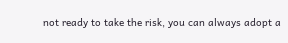not ready to take the risk, you can always adopt a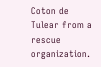Coton de Tulear from a rescue organization.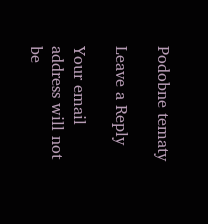Podobne tematy

Leave a Reply

Your email address will not be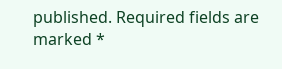published. Required fields are marked *